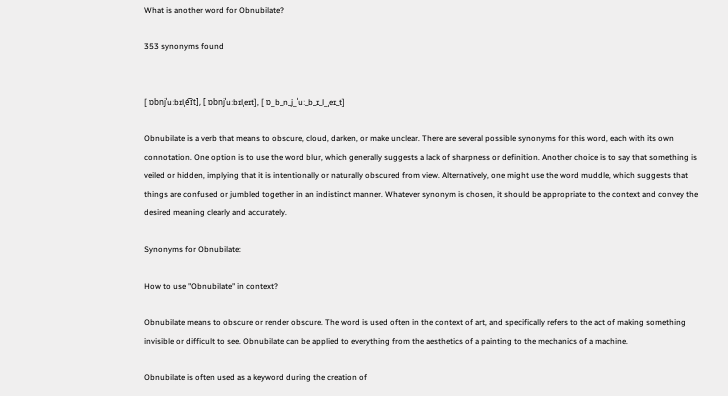What is another word for Obnubilate?

353 synonyms found


[ ɒbnjˈuːbɪlˌe͡ɪt], [ ɒbnjˈuːbɪlˌeɪt], [ ɒ_b_n_j_ˈuː_b_ɪ_l_ˌeɪ_t]

Obnubilate is a verb that means to obscure, cloud, darken, or make unclear. There are several possible synonyms for this word, each with its own connotation. One option is to use the word blur, which generally suggests a lack of sharpness or definition. Another choice is to say that something is veiled or hidden, implying that it is intentionally or naturally obscured from view. Alternatively, one might use the word muddle, which suggests that things are confused or jumbled together in an indistinct manner. Whatever synonym is chosen, it should be appropriate to the context and convey the desired meaning clearly and accurately.

Synonyms for Obnubilate:

How to use "Obnubilate" in context?

Obnubilate means to obscure or render obscure. The word is used often in the context of art, and specifically refers to the act of making something invisible or difficult to see. Obnubilate can be applied to everything from the aesthetics of a painting to the mechanics of a machine.

Obnubilate is often used as a keyword during the creation of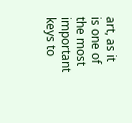art, as it is one of the most important keys to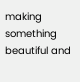making something beautiful and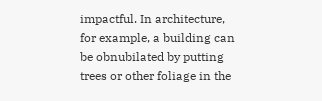impactful. In architecture, for example, a building can be obnubilated by putting trees or other foliage in the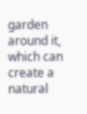garden around it, which can create a natural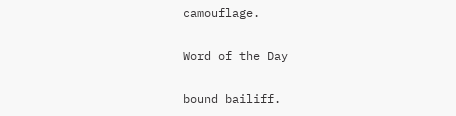camouflage.

Word of the Day

bound bailiff.